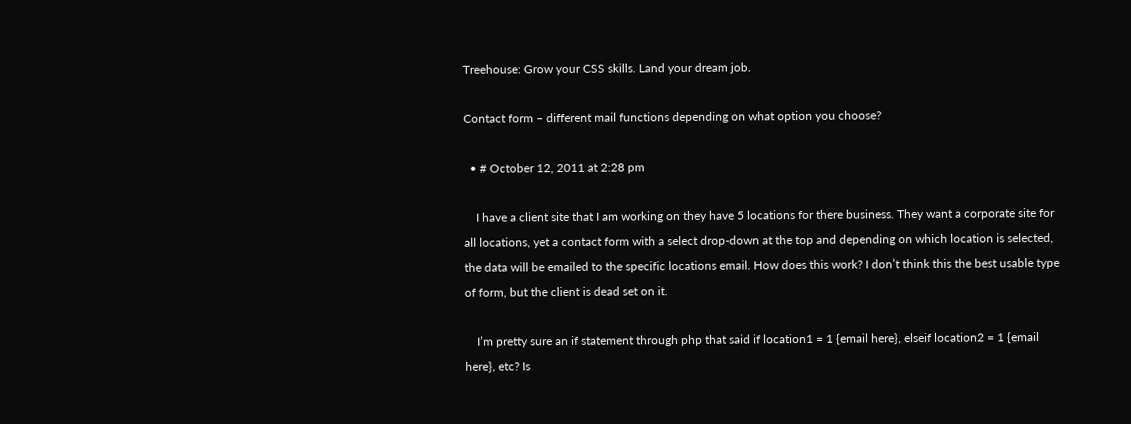Treehouse: Grow your CSS skills. Land your dream job.

Contact form – different mail functions depending on what option you choose?

  • # October 12, 2011 at 2:28 pm

    I have a client site that I am working on they have 5 locations for there business. They want a corporate site for all locations, yet a contact form with a select drop-down at the top and depending on which location is selected, the data will be emailed to the specific locations email. How does this work? I don’t think this the best usable type of form, but the client is dead set on it.

    I’m pretty sure an if statement through php that said if location1 = 1 {email here}, elseif location2 = 1 {email here}, etc? Is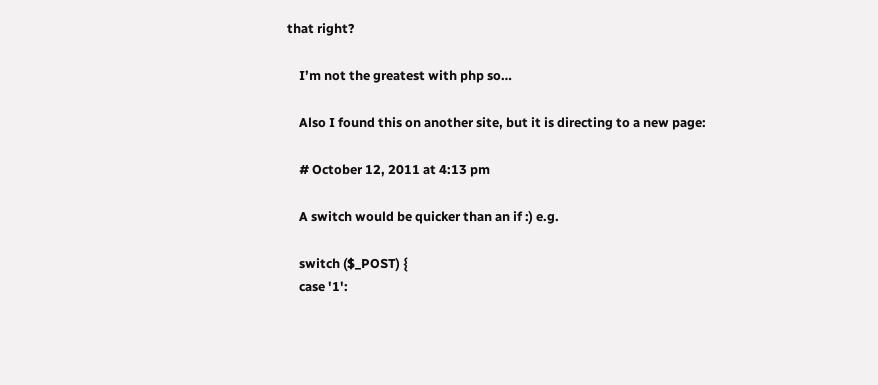that right?

    I’m not the greatest with php so…

    Also I found this on another site, but it is directing to a new page:

    # October 12, 2011 at 4:13 pm

    A switch would be quicker than an if :) e.g.

    switch ($_POST) {
    case '1':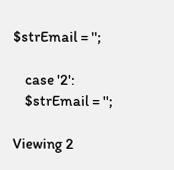$strEmail = '';

    case '2':
    $strEmail = '';

Viewing 2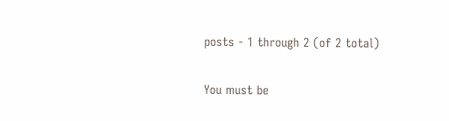posts - 1 through 2 (of 2 total)

You must be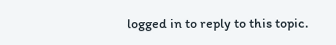logged in to reply to this topic.